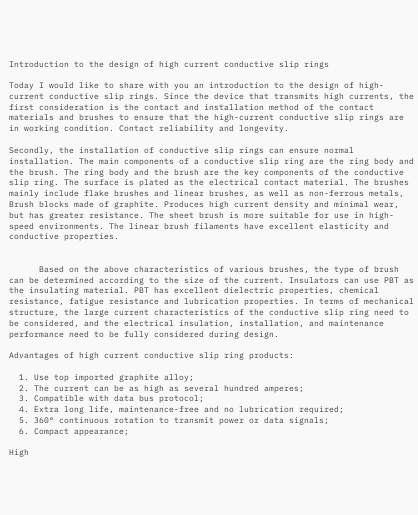Introduction to the design of high current conductive slip rings

Today I would like to share with you an introduction to the design of high-current conductive slip rings. Since the device that transmits high currents, the first consideration is the contact and installation method of the contact materials and brushes to ensure that the high-current conductive slip rings are in working condition. Contact reliability and longevity.

Secondly, the installation of conductive slip rings can ensure normal installation. The main components of a conductive slip ring are the ring body and the brush. The ring body and the brush are the key components of the conductive slip ring. The surface is plated as the electrical contact material. The brushes mainly include flake brushes and linear brushes, as well as non-ferrous metals, Brush blocks made of graphite. Produces high current density and minimal wear, but has greater resistance. The sheet brush is more suitable for use in high-speed environments. The linear brush filaments have excellent elasticity and conductive properties.


      Based on the above characteristics of various brushes, the type of brush can be determined according to the size of the current. Insulators can use PBT as the insulating material. PBT has excellent dielectric properties, chemical resistance, fatigue resistance and lubrication properties. In terms of mechanical structure, the large current characteristics of the conductive slip ring need to be considered, and the electrical insulation, installation, and maintenance performance need to be fully considered during design.

Advantages of high current conductive slip ring products:

  1. Use top imported graphite alloy;
  2. The current can be as high as several hundred amperes;
  3. Compatible with data bus protocol;
  4. Extra long life, maintenance-free and no lubrication required;
  5. 360° continuous rotation to transmit power or data signals;
  6. Compact appearance;

High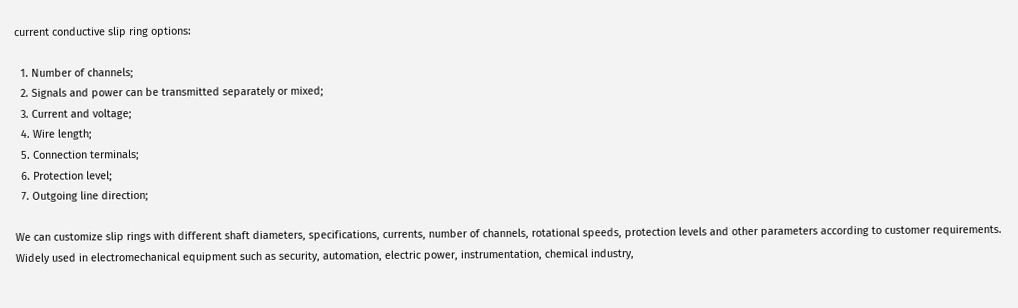current conductive slip ring options:

  1. Number of channels;
  2. Signals and power can be transmitted separately or mixed;
  3. Current and voltage;
  4. Wire length;
  5. Connection terminals;
  6. Protection level;
  7. Outgoing line direction;

We can customize slip rings with different shaft diameters, specifications, currents, number of channels, rotational speeds, protection levels and other parameters according to customer requirements. Widely used in electromechanical equipment such as security, automation, electric power, instrumentation, chemical industry,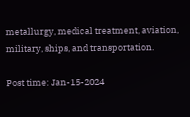metallurgy, medical treatment, aviation, military, ships, and transportation.

Post time: Jan-15-2024